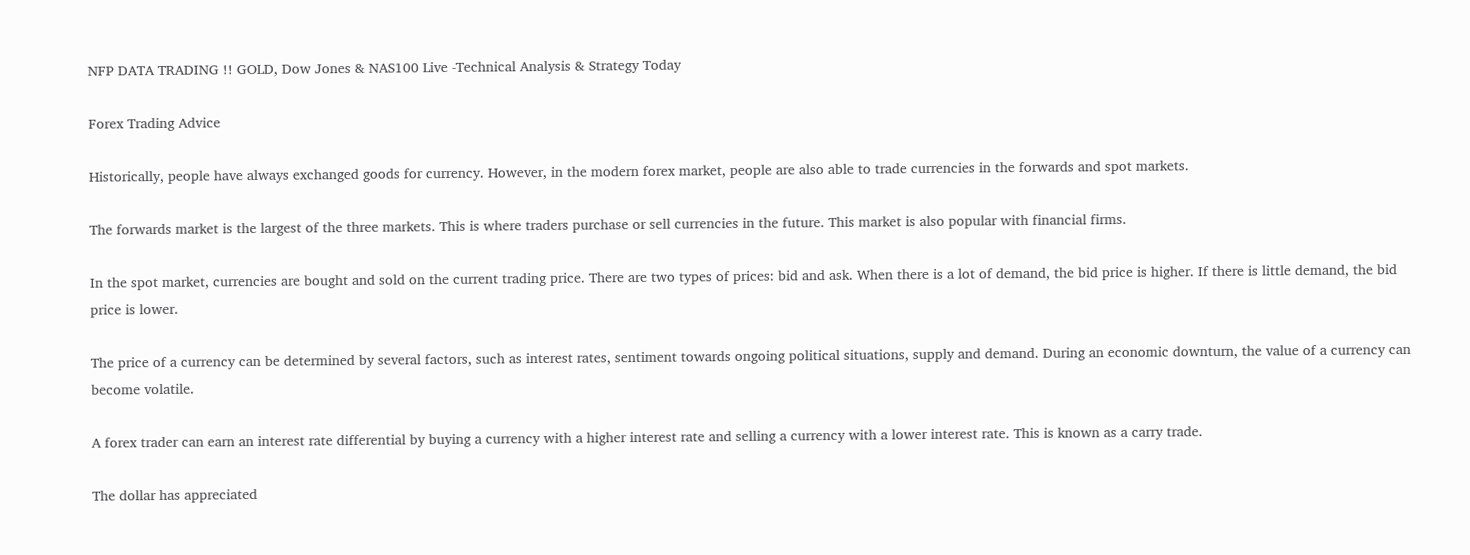NFP DATA TRADING !! GOLD, Dow Jones & NAS100 Live -Technical Analysis & Strategy Today

Forex Trading Advice

Historically, people have always exchanged goods for currency. However, in the modern forex market, people are also able to trade currencies in the forwards and spot markets.

The forwards market is the largest of the three markets. This is where traders purchase or sell currencies in the future. This market is also popular with financial firms.

In the spot market, currencies are bought and sold on the current trading price. There are two types of prices: bid and ask. When there is a lot of demand, the bid price is higher. If there is little demand, the bid price is lower.

The price of a currency can be determined by several factors, such as interest rates, sentiment towards ongoing political situations, supply and demand. During an economic downturn, the value of a currency can become volatile.

A forex trader can earn an interest rate differential by buying a currency with a higher interest rate and selling a currency with a lower interest rate. This is known as a carry trade.

The dollar has appreciated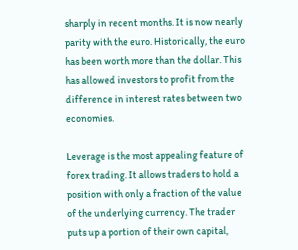sharply in recent months. It is now nearly parity with the euro. Historically, the euro has been worth more than the dollar. This has allowed investors to profit from the difference in interest rates between two economies.

Leverage is the most appealing feature of forex trading. It allows traders to hold a position with only a fraction of the value of the underlying currency. The trader puts up a portion of their own capital,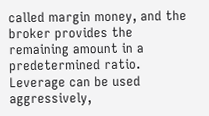called margin money, and the broker provides the remaining amount in a predetermined ratio. Leverage can be used aggressively,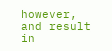however, and result in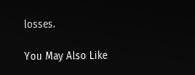losses.

You May Also Like